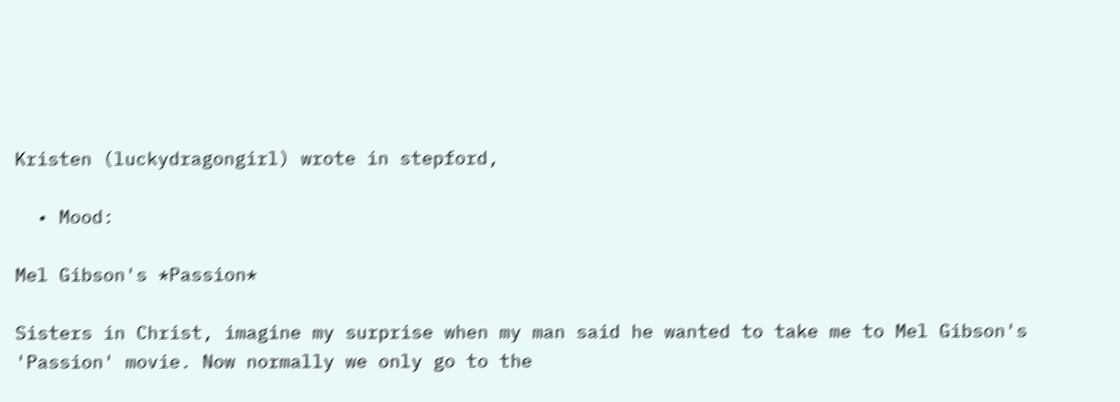Kristen (luckydragongirl) wrote in stepford,

  • Mood:

Mel Gibson's *Passion*

Sisters in Christ, imagine my surprise when my man said he wanted to take me to Mel Gibson's 'Passion' movie. Now normally we only go to the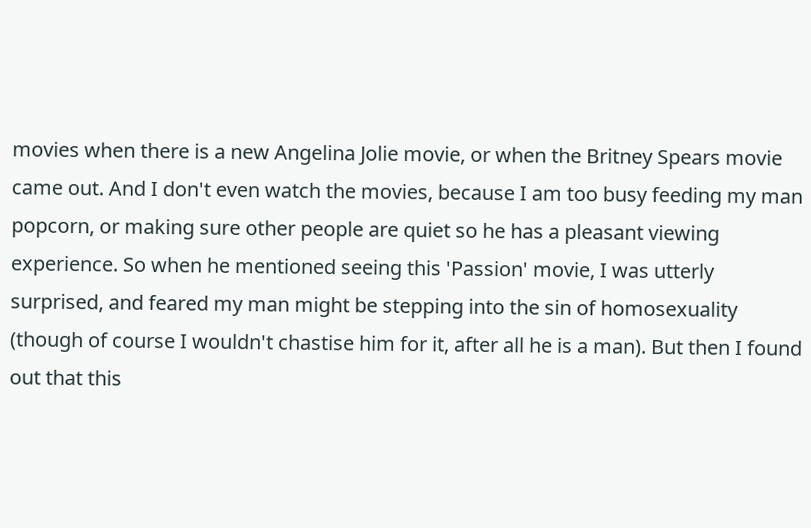movies when there is a new Angelina Jolie movie, or when the Britney Spears movie came out. And I don't even watch the movies, because I am too busy feeding my man popcorn, or making sure other people are quiet so he has a pleasant viewing experience. So when he mentioned seeing this 'Passion' movie, I was utterly surprised, and feared my man might be stepping into the sin of homosexuality (though of course I wouldn't chastise him for it, after all he is a man). But then I found out that this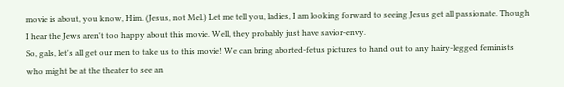movie is about, you know, Him. (Jesus, not Mel.) Let me tell you, ladies, I am looking forward to seeing Jesus get all passionate. Though I hear the Jews aren't too happy about this movie. Well, they probably just have savior-envy.
So, gals, let's all get our men to take us to this movie! We can bring aborted-fetus pictures to hand out to any hairy-legged feminists who might be at the theater to see an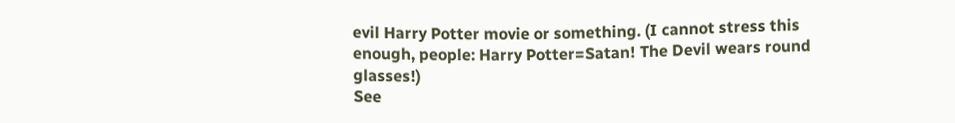evil Harry Potter movie or something. (I cannot stress this enough, people: Harry Potter=Satan! The Devil wears round glasses!)
See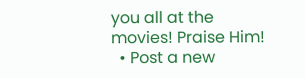you all at the movies! Praise Him!
  • Post a new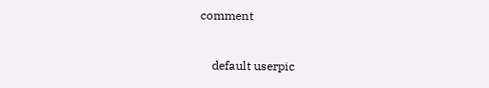comment


    default userpic